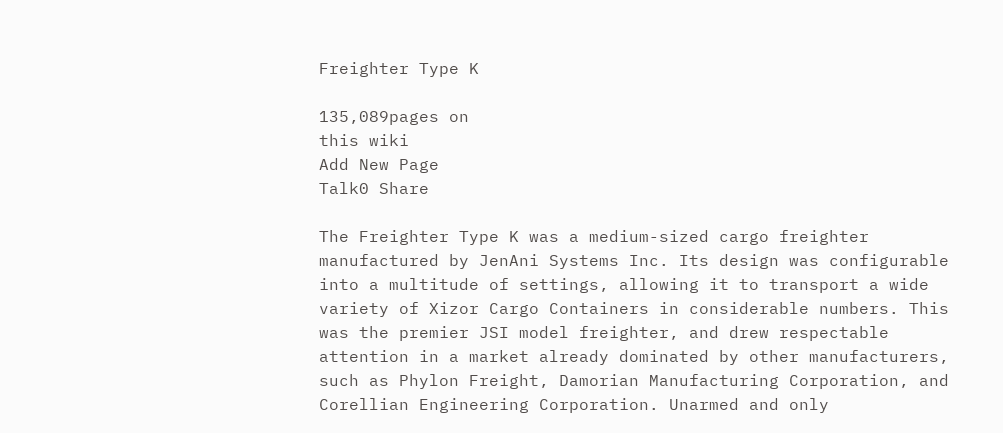Freighter Type K

135,089pages on
this wiki
Add New Page
Talk0 Share

The Freighter Type K was a medium-sized cargo freighter manufactured by JenAni Systems Inc. Its design was configurable into a multitude of settings, allowing it to transport a wide variety of Xizor Cargo Containers in considerable numbers. This was the premier JSI model freighter, and drew respectable attention in a market already dominated by other manufacturers, such as Phylon Freight, Damorian Manufacturing Corporation, and Corellian Engineering Corporation. Unarmed and only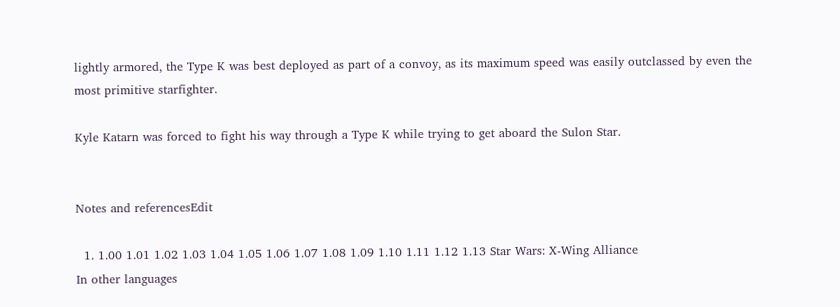lightly armored, the Type K was best deployed as part of a convoy, as its maximum speed was easily outclassed by even the most primitive starfighter.

Kyle Katarn was forced to fight his way through a Type K while trying to get aboard the Sulon Star.


Notes and referencesEdit

  1. 1.00 1.01 1.02 1.03 1.04 1.05 1.06 1.07 1.08 1.09 1.10 1.11 1.12 1.13 Star Wars: X-Wing Alliance
In other languages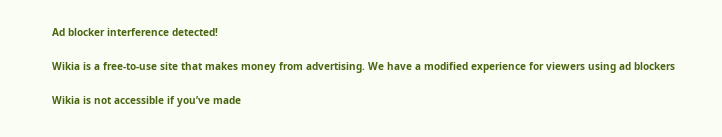Ad blocker interference detected!

Wikia is a free-to-use site that makes money from advertising. We have a modified experience for viewers using ad blockers

Wikia is not accessible if you’ve made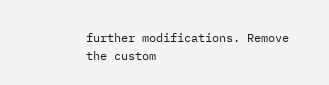further modifications. Remove the custom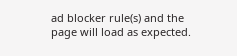ad blocker rule(s) and the page will load as expected.